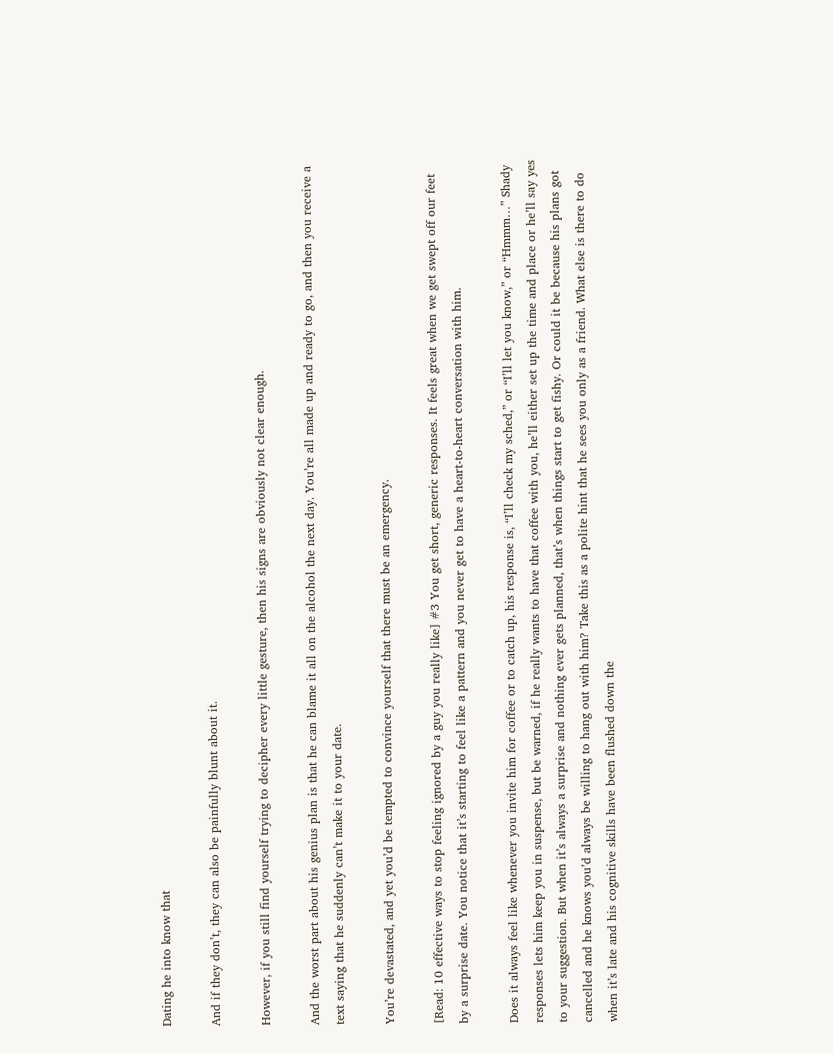Dating he into know that

And if they don’t, they can also be painfully blunt about it.

However, if you still find yourself trying to decipher every little gesture, then his signs are obviously not clear enough.

And the worst part about his genius plan is that he can blame it all on the alcohol the next day. You’re all made up and ready to go, and then you receive a text saying that he suddenly can’t make it to your date.

You’re devastated, and yet you’d be tempted to convince yourself that there must be an emergency.

[Read: 10 effective ways to stop feeling ignored by a guy you really like] #3 You get short, generic responses. It feels great when we get swept off our feet by a surprise date. You notice that it’s starting to feel like a pattern and you never get to have a heart-to-heart conversation with him.

Does it always feel like whenever you invite him for coffee or to catch up, his response is, “I’ll check my sched,” or “I’ll let you know,” or “Hmmm…” Shady responses lets him keep you in suspense, but be warned, if he really wants to have that coffee with you, he’ll either set up the time and place or he’ll say yes to your suggestion. But when it’s always a surprise and nothing ever gets planned, that’s when things start to get fishy. Or could it be because his plans got cancelled and he knows you’d always be willing to hang out with him? Take this as a polite hint that he sees you only as a friend. What else is there to do when it’s late and his cognitive skills have been flushed down the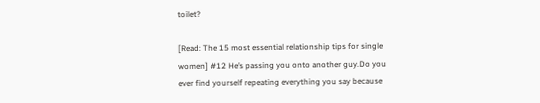toilet?

[Read: The 15 most essential relationship tips for single women] #12 He’s passing you onto another guy.Do you ever find yourself repeating everything you say because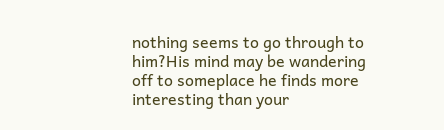nothing seems to go through to him?His mind may be wandering off to someplace he finds more interesting than your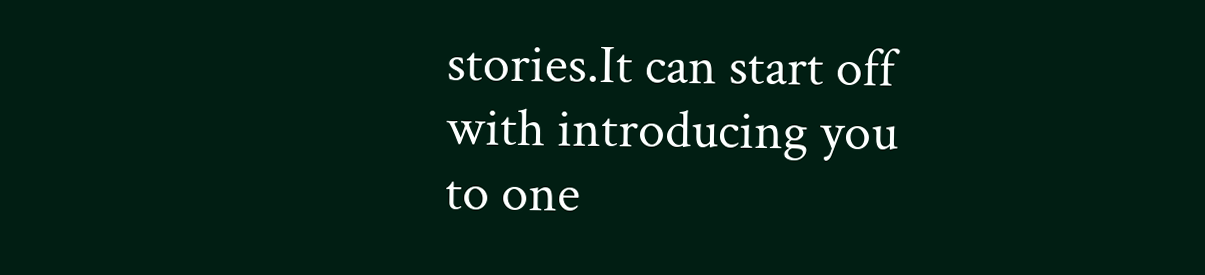stories.It can start off with introducing you to one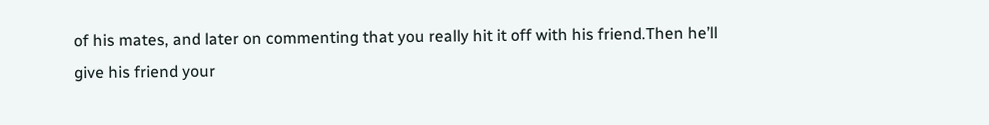of his mates, and later on commenting that you really hit it off with his friend.Then he’ll give his friend your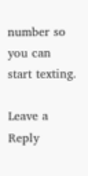number so you can start texting.

Leave a Reply